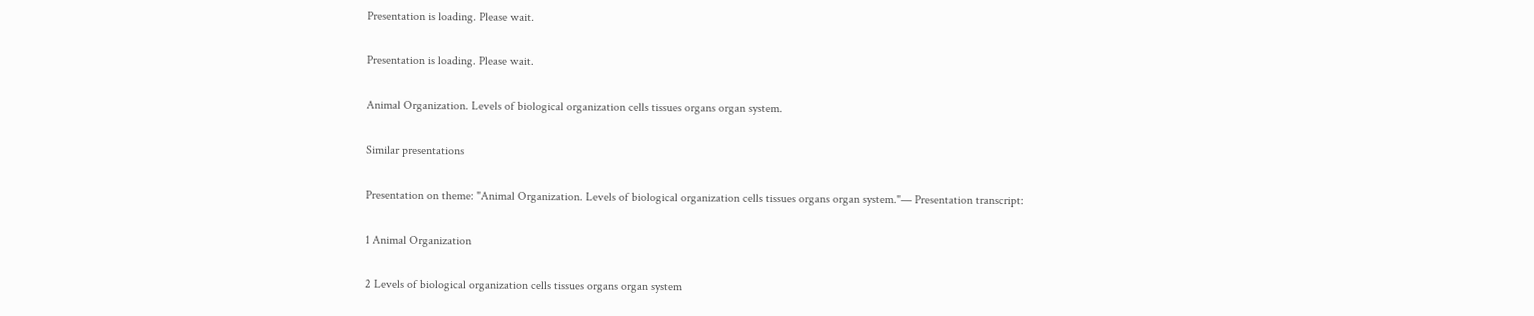Presentation is loading. Please wait.

Presentation is loading. Please wait.

Animal Organization. Levels of biological organization cells tissues organs organ system.

Similar presentations

Presentation on theme: "Animal Organization. Levels of biological organization cells tissues organs organ system."— Presentation transcript:

1 Animal Organization

2 Levels of biological organization cells tissues organs organ system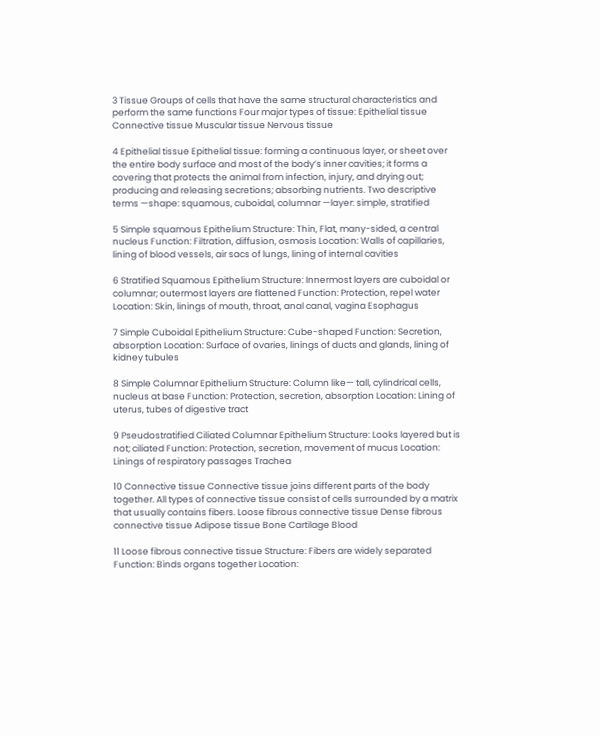3 Tissue Groups of cells that have the same structural characteristics and perform the same functions Four major types of tissue: Epithelial tissue Connective tissue Muscular tissue Nervous tissue

4 Epithelial tissue Epithelial tissue: forming a continuous layer, or sheet over the entire body surface and most of the body’s inner cavities; it forms a covering that protects the animal from infection, injury, and drying out; producing and releasing secretions; absorbing nutrients. Two descriptive terms —shape: squamous, cuboidal, columnar —layer: simple, stratified

5 Simple squamous Epithelium Structure: Thin, Flat, many-sided, a central nucleus Function: Filtration, diffusion, osmosis Location: Walls of capillaries, lining of blood vessels, air sacs of lungs, lining of internal cavities

6 Stratified Squamous Epithelium Structure: Innermost layers are cuboidal or columnar; outermost layers are flattened Function: Protection, repel water Location: Skin, linings of mouth, throat, anal canal, vagina Esophagus

7 Simple Cuboidal Epithelium Structure: Cube-shaped Function: Secretion, absorption Location: Surface of ovaries, linings of ducts and glands, lining of kidney tubules

8 Simple Columnar Epithelium Structure: Column like— tall, cylindrical cells, nucleus at base Function: Protection, secretion, absorption Location: Lining of uterus, tubes of digestive tract

9 Pseudostratified Ciliated Columnar Epithelium Structure: Looks layered but is not; ciliated Function: Protection, secretion, movement of mucus Location: Linings of respiratory passages Trachea

10 Connective tissue Connective tissue joins different parts of the body together. All types of connective tissue consist of cells surrounded by a matrix that usually contains fibers. Loose fibrous connective tissue Dense fibrous connective tissue Adipose tissue Bone Cartilage Blood

11 Loose fibrous connective tissue Structure: Fibers are widely separated Function: Binds organs together Location: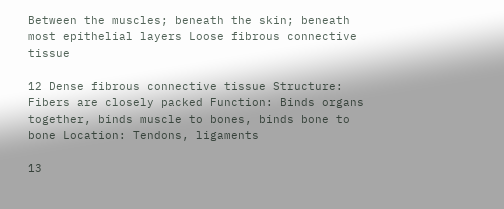Between the muscles; beneath the skin; beneath most epithelial layers Loose fibrous connective tissue

12 Dense fibrous connective tissue Structure: Fibers are closely packed Function: Binds organs together, binds muscle to bones, binds bone to bone Location: Tendons, ligaments

13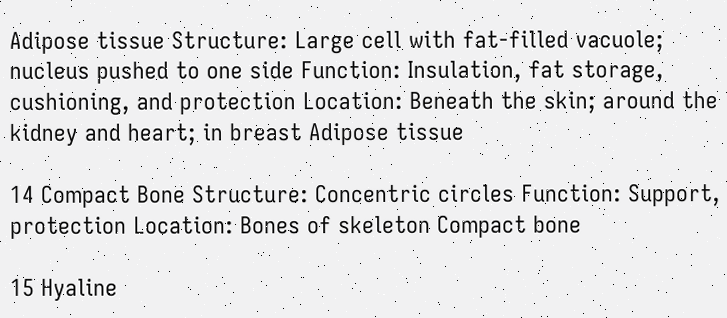Adipose tissue Structure: Large cell with fat-filled vacuole; nucleus pushed to one side Function: Insulation, fat storage, cushioning, and protection Location: Beneath the skin; around the kidney and heart; in breast Adipose tissue

14 Compact Bone Structure: Concentric circles Function: Support, protection Location: Bones of skeleton Compact bone

15 Hyaline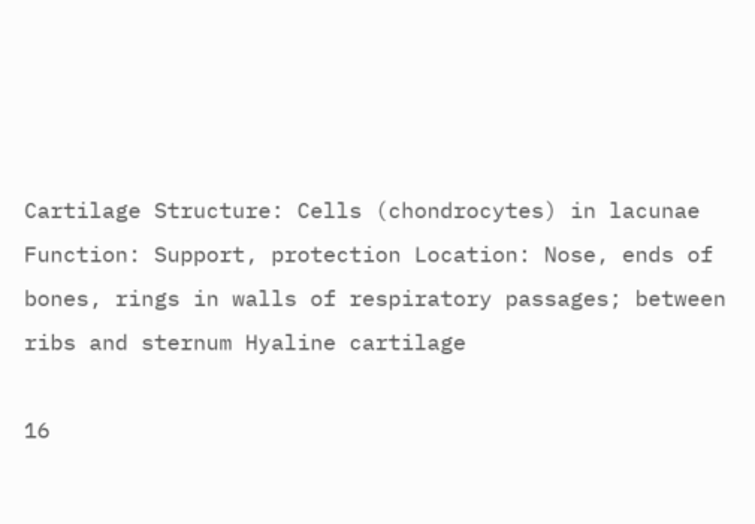Cartilage Structure: Cells (chondrocytes) in lacunae Function: Support, protection Location: Nose, ends of bones, rings in walls of respiratory passages; between ribs and sternum Hyaline cartilage

16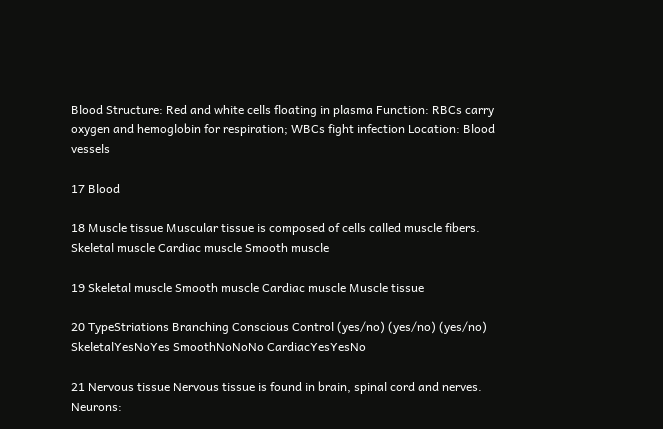Blood Structure: Red and white cells floating in plasma Function: RBCs carry oxygen and hemoglobin for respiration; WBCs fight infection Location: Blood vessels

17 Blood

18 Muscle tissue Muscular tissue is composed of cells called muscle fibers. Skeletal muscle Cardiac muscle Smooth muscle

19 Skeletal muscle Smooth muscle Cardiac muscle Muscle tissue

20 TypeStriations Branching Conscious Control (yes/no) (yes/no) (yes/no) SkeletalYesNoYes SmoothNoNoNo CardiacYesYesNo

21 Nervous tissue Nervous tissue is found in brain, spinal cord and nerves. Neurons: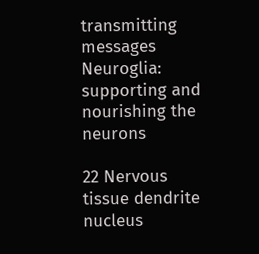transmitting messages Neuroglia: supporting and nourishing the neurons

22 Nervous tissue dendrite nucleus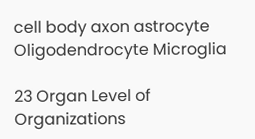cell body axon astrocyte Oligodendrocyte Microglia

23 Organ Level of Organizations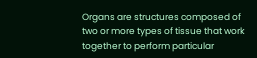Organs are structures composed of two or more types of tissue that work together to perform particular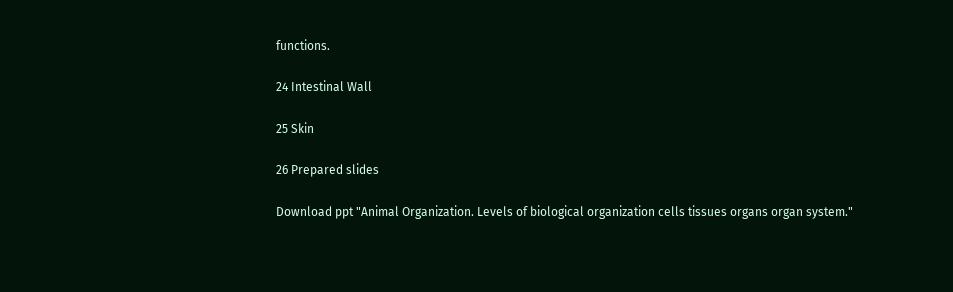functions.

24 Intestinal Wall

25 Skin

26 Prepared slides

Download ppt "Animal Organization. Levels of biological organization cells tissues organs organ system."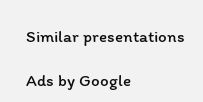Similar presentations

Ads by Google